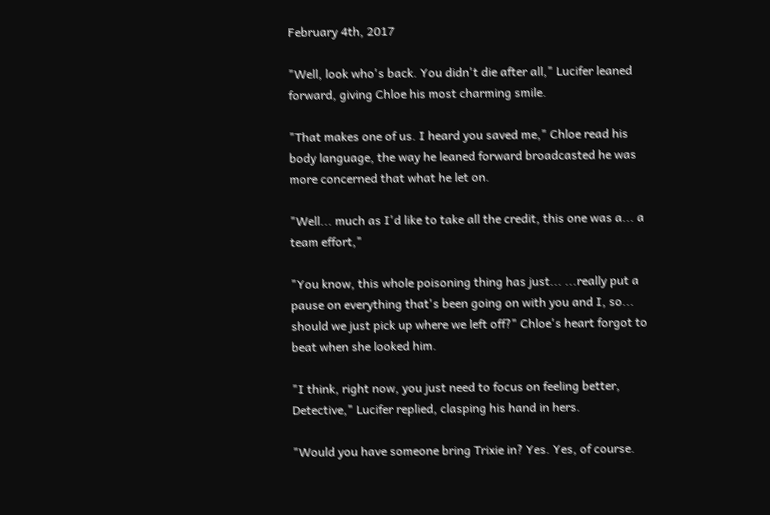February 4th, 2017

"Well, look who's back. You didn't die after all," Lucifer leaned forward, giving Chloe his most charming smile.

"That makes one of us. I heard you saved me," Chloe read his body language, the way he leaned forward broadcasted he was more concerned that what he let on.

"Well... much as I'd like to take all the credit, this one was a... a team effort,"

"You know, this whole poisoning thing has just... ...really put a pause on everything that's been going on with you and I, so... should we just pick up where we left off?" Chloe's heart forgot to beat when she looked him.

"I think, right now, you just need to focus on feeling better, Detective," Lucifer replied, clasping his hand in hers.

"Would you have someone bring Trixie in? Yes. Yes, of course.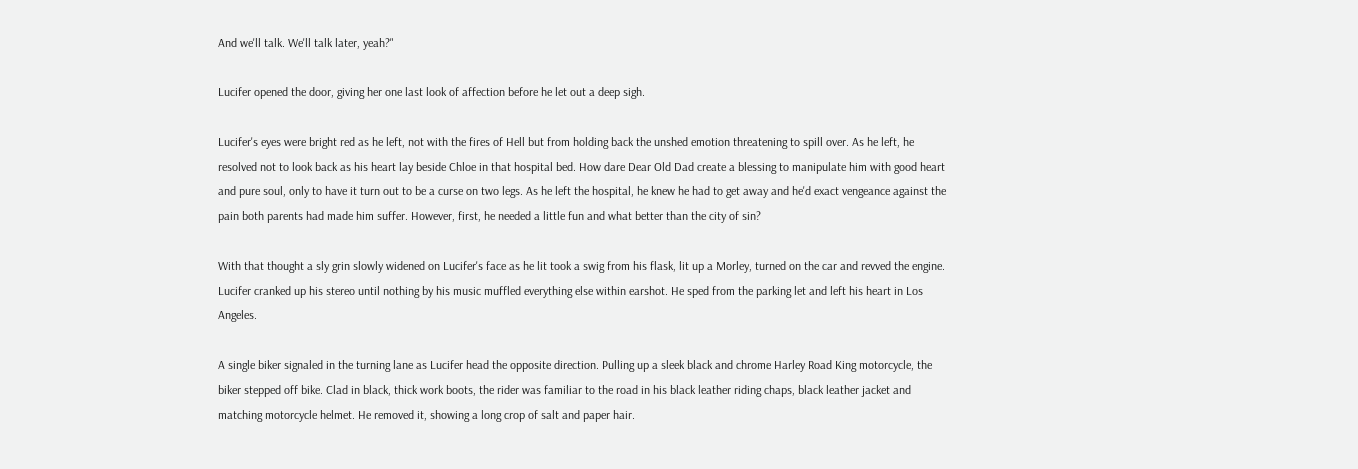And we'll talk. We'll talk later, yeah?"

Lucifer opened the door, giving her one last look of affection before he let out a deep sigh.

Lucifer's eyes were bright red as he left, not with the fires of Hell but from holding back the unshed emotion threatening to spill over. As he left, he resolved not to look back as his heart lay beside Chloe in that hospital bed. How dare Dear Old Dad create a blessing to manipulate him with good heart and pure soul, only to have it turn out to be a curse on two legs. As he left the hospital, he knew he had to get away and he'd exact vengeance against the pain both parents had made him suffer. However, first, he needed a little fun and what better than the city of sin?

With that thought a sly grin slowly widened on Lucifer's face as he lit took a swig from his flask, lit up a Morley, turned on the car and revved the engine. Lucifer cranked up his stereo until nothing by his music muffled everything else within earshot. He sped from the parking let and left his heart in Los Angeles.

A single biker signaled in the turning lane as Lucifer head the opposite direction. Pulling up a sleek black and chrome Harley Road King motorcycle, the biker stepped off bike. Clad in black, thick work boots, the rider was familiar to the road in his black leather riding chaps, black leather jacket and matching motorcycle helmet. He removed it, showing a long crop of salt and paper hair.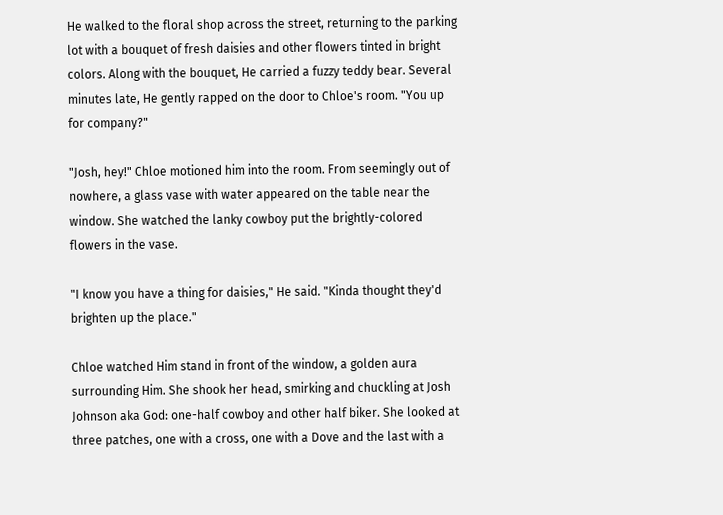He walked to the floral shop across the street, returning to the parking lot with a bouquet of fresh daisies and other flowers tinted in bright colors. Along with the bouquet, He carried a fuzzy teddy bear. Several minutes late, He gently rapped on the door to Chloe's room. "You up for company?"

"Josh, hey!" Chloe motioned him into the room. From seemingly out of nowhere, a glass vase with water appeared on the table near the window. She watched the lanky cowboy put the brightly-colored flowers in the vase.

"I know you have a thing for daisies," He said. "Kinda thought they'd brighten up the place."

Chloe watched Him stand in front of the window, a golden aura surrounding Him. She shook her head, smirking and chuckling at Josh Johnson aka God: one-half cowboy and other half biker. She looked at three patches, one with a cross, one with a Dove and the last with a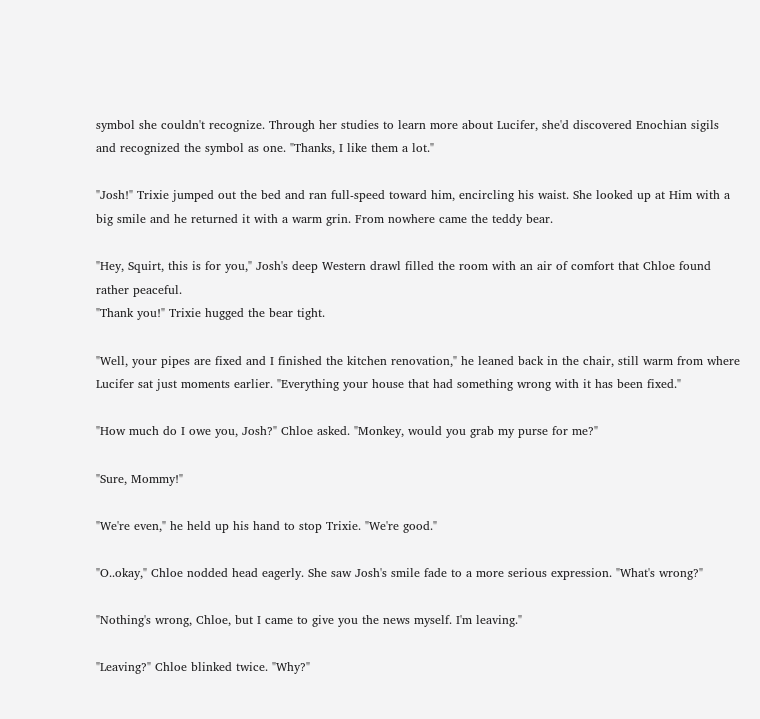symbol she couldn't recognize. Through her studies to learn more about Lucifer, she'd discovered Enochian sigils and recognized the symbol as one. "Thanks, I like them a lot."

"Josh!" Trixie jumped out the bed and ran full-speed toward him, encircling his waist. She looked up at Him with a big smile and he returned it with a warm grin. From nowhere came the teddy bear.

"Hey, Squirt, this is for you," Josh's deep Western drawl filled the room with an air of comfort that Chloe found rather peaceful.
"Thank you!" Trixie hugged the bear tight.

"Well, your pipes are fixed and I finished the kitchen renovation," he leaned back in the chair, still warm from where Lucifer sat just moments earlier. "Everything your house that had something wrong with it has been fixed."

"How much do I owe you, Josh?" Chloe asked. "Monkey, would you grab my purse for me?"

"Sure, Mommy!"

"We're even," he held up his hand to stop Trixie. "We're good."

"O..okay," Chloe nodded head eagerly. She saw Josh's smile fade to a more serious expression. "What's wrong?"

"Nothing's wrong, Chloe, but I came to give you the news myself. I'm leaving."

"Leaving?" Chloe blinked twice. "Why?"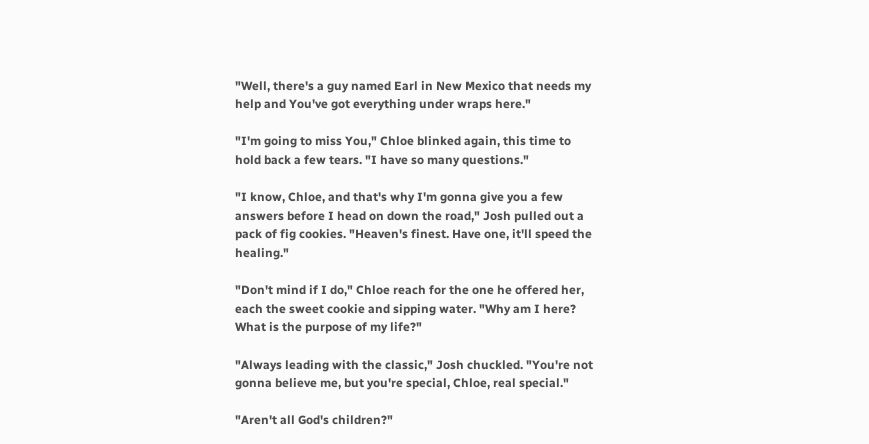"Well, there's a guy named Earl in New Mexico that needs my help and You've got everything under wraps here."

"I'm going to miss You," Chloe blinked again, this time to hold back a few tears. "I have so many questions."

"I know, Chloe, and that's why I'm gonna give you a few answers before I head on down the road," Josh pulled out a pack of fig cookies. "Heaven's finest. Have one, it'll speed the healing."

"Don't mind if I do," Chloe reach for the one he offered her, each the sweet cookie and sipping water. "Why am I here? What is the purpose of my life?"

"Always leading with the classic," Josh chuckled. "You're not gonna believe me, but you're special, Chloe, real special."

"Aren't all God's children?"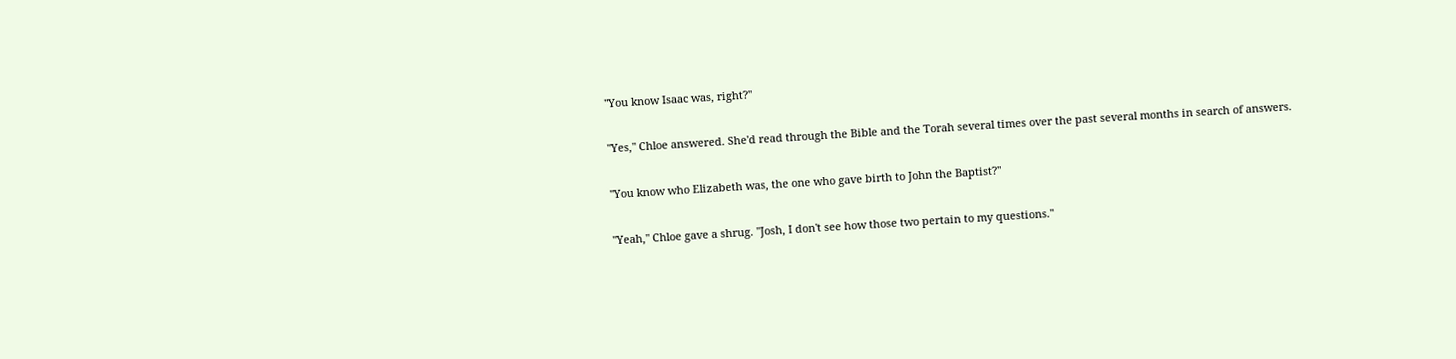"You know Isaac was, right?"

"Yes," Chloe answered. She'd read through the Bible and the Torah several times over the past several months in search of answers.

"You know who Elizabeth was, the one who gave birth to John the Baptist?"

"Yeah," Chloe gave a shrug. "Josh, I don't see how those two pertain to my questions."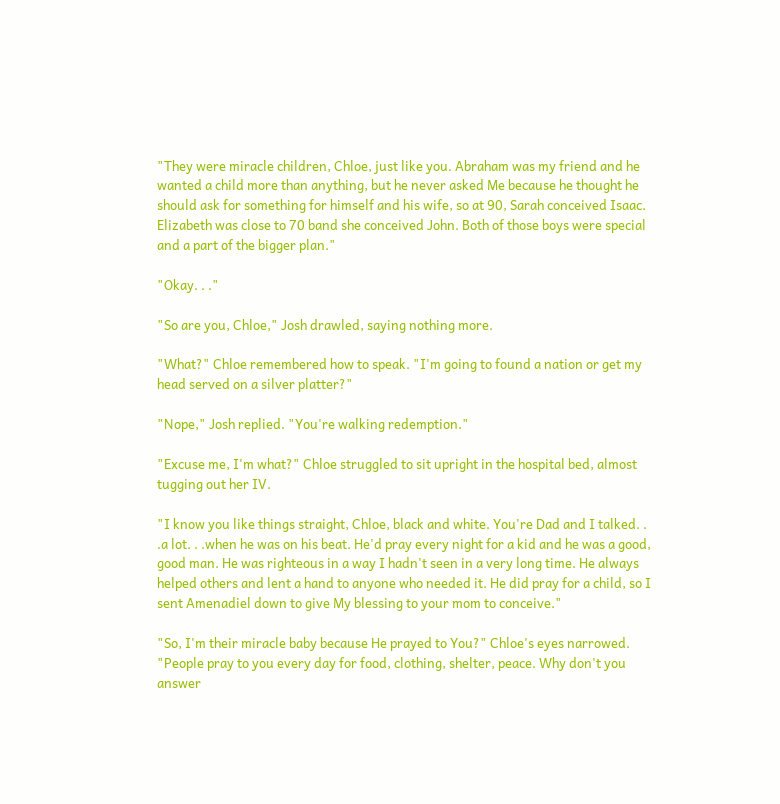"They were miracle children, Chloe, just like you. Abraham was my friend and he wanted a child more than anything, but he never asked Me because he thought he should ask for something for himself and his wife, so at 90, Sarah conceived Isaac. Elizabeth was close to 70 band she conceived John. Both of those boys were special and a part of the bigger plan."

"Okay. . ."

"So are you, Chloe," Josh drawled, saying nothing more.

"What?" Chloe remembered how to speak. "I'm going to found a nation or get my head served on a silver platter?"

"Nope," Josh replied. "You're walking redemption."

"Excuse me, I'm what?" Chloe struggled to sit upright in the hospital bed, almost tugging out her IV.

"I know you like things straight, Chloe, black and white. You're Dad and I talked. . .a lot. . .when he was on his beat. He'd pray every night for a kid and he was a good, good man. He was righteous in a way I hadn't seen in a very long time. He always helped others and lent a hand to anyone who needed it. He did pray for a child, so I sent Amenadiel down to give My blessing to your mom to conceive."

"So, I'm their miracle baby because He prayed to You?" Chloe's eyes narrowed. "People pray to you every day for food, clothing, shelter, peace. Why don't you answer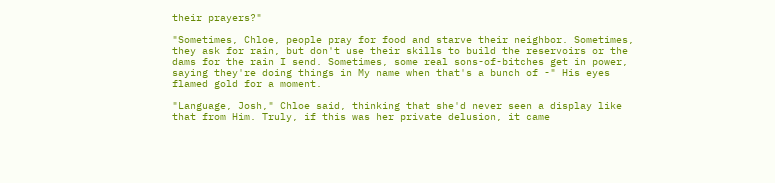their prayers?"

"Sometimes, Chloe, people pray for food and starve their neighbor. Sometimes, they ask for rain, but don't use their skills to build the reservoirs or the dams for the rain I send. Sometimes, some real sons-of-bitches get in power, saying they're doing things in My name when that's a bunch of -" His eyes flamed gold for a moment.

"Language, Josh," Chloe said, thinking that she'd never seen a display like that from Him. Truly, if this was her private delusion, it came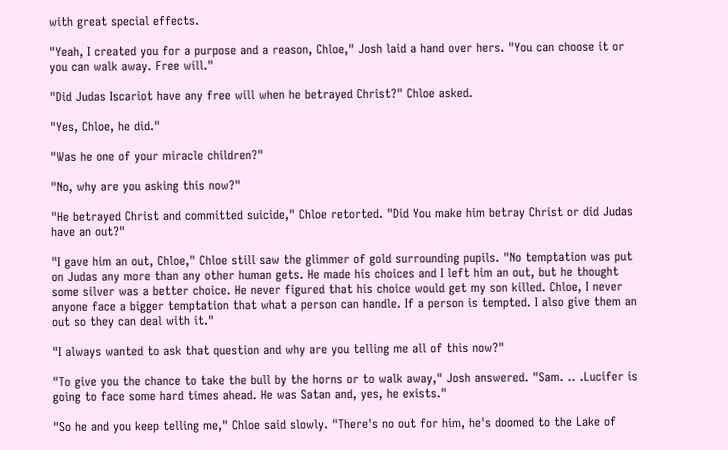with great special effects.

"Yeah, I created you for a purpose and a reason, Chloe," Josh laid a hand over hers. "You can choose it or you can walk away. Free will."

"Did Judas Iscariot have any free will when he betrayed Christ?" Chloe asked.

"Yes, Chloe, he did."

"Was he one of your miracle children?"

"No, why are you asking this now?"

"He betrayed Christ and committed suicide," Chloe retorted. "Did You make him betray Christ or did Judas have an out?"

"I gave him an out, Chloe," Chloe still saw the glimmer of gold surrounding pupils. "No temptation was put on Judas any more than any other human gets. He made his choices and I left him an out, but he thought some silver was a better choice. He never figured that his choice would get my son killed. Chloe, I never anyone face a bigger temptation that what a person can handle. If a person is tempted. I also give them an out so they can deal with it."

"I always wanted to ask that question and why are you telling me all of this now?"

"To give you the chance to take the bull by the horns or to walk away," Josh answered. "Sam. .. .Lucifer is going to face some hard times ahead. He was Satan and, yes, he exists."

"So he and you keep telling me," Chloe said slowly. "There's no out for him, he's doomed to the Lake of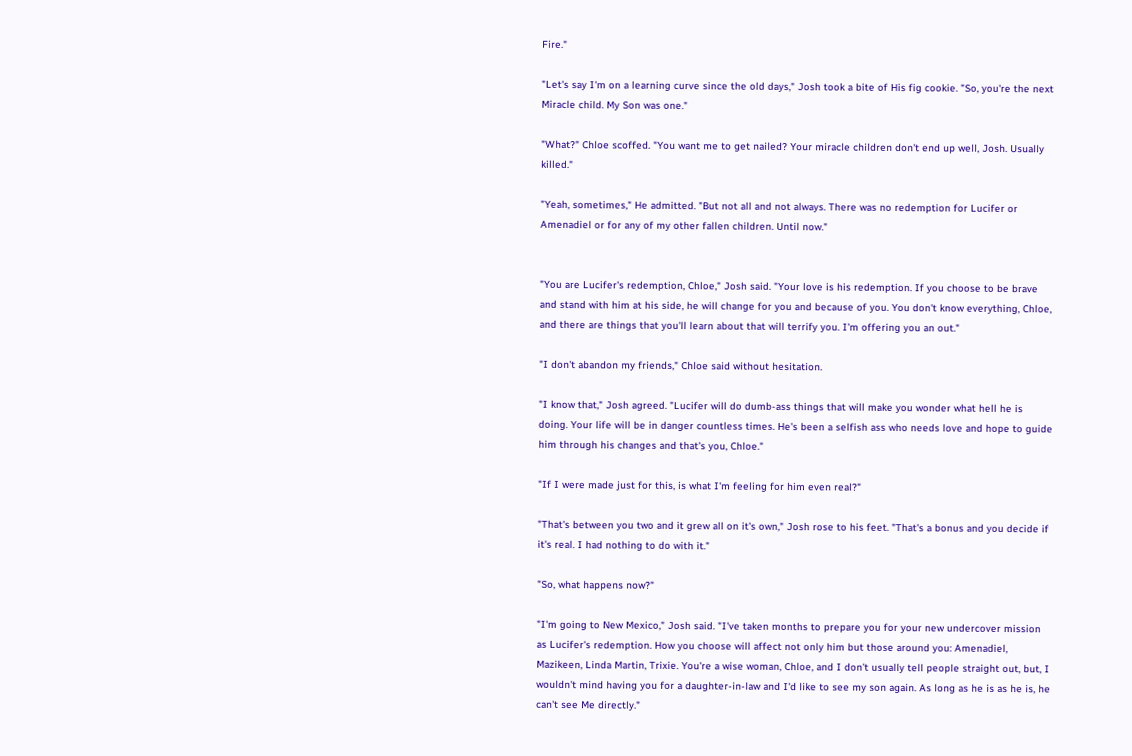Fire."

"Let's say I'm on a learning curve since the old days," Josh took a bite of His fig cookie. "So, you're the next Miracle child. My Son was one."

"What?" Chloe scoffed. "You want me to get nailed? Your miracle children don't end up well, Josh. Usually killed."

"Yeah, sometimes," He admitted. "But not all and not always. There was no redemption for Lucifer or Amenadiel or for any of my other fallen children. Until now."


"You are Lucifer's redemption, Chloe," Josh said. "Your love is his redemption. If you choose to be brave and stand with him at his side, he will change for you and because of you. You don't know everything, Chloe, and there are things that you'll learn about that will terrify you. I'm offering you an out."

"I don't abandon my friends," Chloe said without hesitation.

"I know that," Josh agreed. "Lucifer will do dumb-ass things that will make you wonder what hell he is doing. Your life will be in danger countless times. He's been a selfish ass who needs love and hope to guide him through his changes and that's you, Chloe."

"If I were made just for this, is what I'm feeling for him even real?"

"That's between you two and it grew all on it's own," Josh rose to his feet. "That's a bonus and you decide if it's real. I had nothing to do with it."

"So, what happens now?"

"I'm going to New Mexico," Josh said. "I've taken months to prepare you for your new undercover mission as Lucifer's redemption. How you choose will affect not only him but those around you: Amenadiel, Mazikeen, Linda Martin, Trixie. You're a wise woman, Chloe, and I don't usually tell people straight out, but, I wouldn't mind having you for a daughter-in-law and I'd like to see my son again. As long as he is as he is, he can't see Me directly."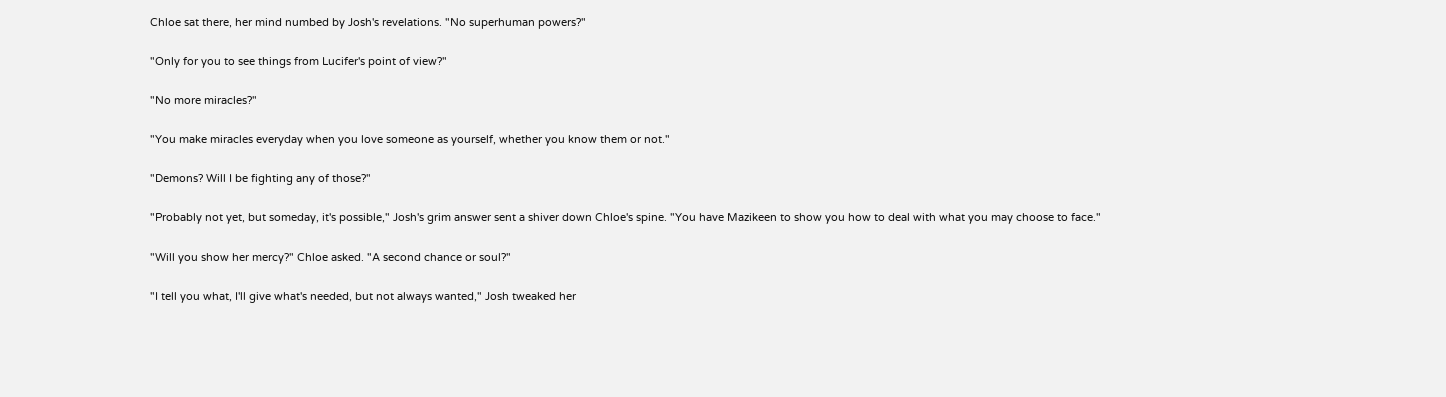Chloe sat there, her mind numbed by Josh's revelations. "No superhuman powers?"

"Only for you to see things from Lucifer's point of view?"

"No more miracles?"

"You make miracles everyday when you love someone as yourself, whether you know them or not."

"Demons? Will I be fighting any of those?"

"Probably not yet, but someday, it's possible," Josh's grim answer sent a shiver down Chloe's spine. "You have Mazikeen to show you how to deal with what you may choose to face."

"Will you show her mercy?" Chloe asked. "A second chance or soul?"

"I tell you what, I'll give what's needed, but not always wanted," Josh tweaked her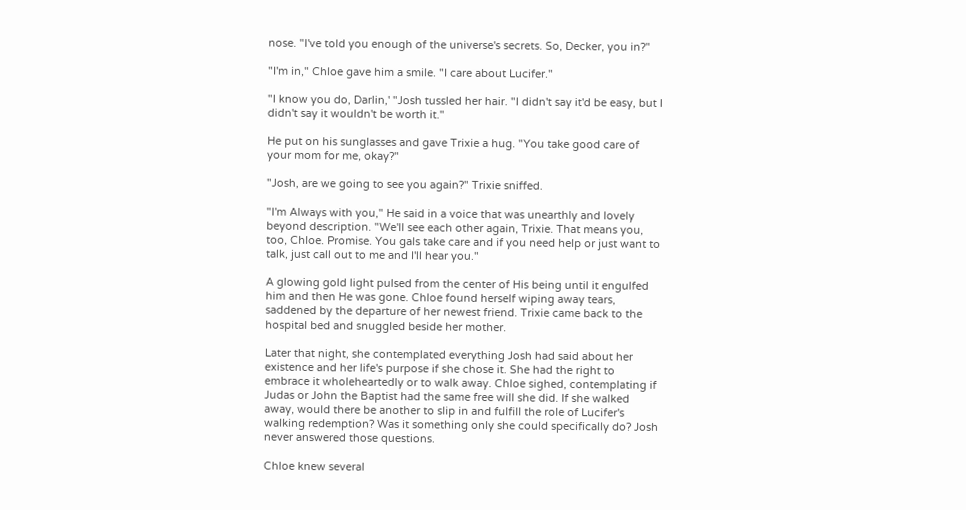nose. "I've told you enough of the universe's secrets. So, Decker, you in?"

"I'm in," Chloe gave him a smile. "I care about Lucifer."

"I know you do, Darlin,' "Josh tussled her hair. "I didn't say it'd be easy, but I didn't say it wouldn't be worth it."

He put on his sunglasses and gave Trixie a hug. "You take good care of your mom for me, okay?"

"Josh, are we going to see you again?" Trixie sniffed.

"I'm Always with you," He said in a voice that was unearthly and lovely beyond description. "We'll see each other again, Trixie. That means you, too, Chloe. Promise. You gals take care and if you need help or just want to talk, just call out to me and I'll hear you."

A glowing gold light pulsed from the center of His being until it engulfed him and then He was gone. Chloe found herself wiping away tears, saddened by the departure of her newest friend. Trixie came back to the hospital bed and snuggled beside her mother.

Later that night, she contemplated everything Josh had said about her existence and her life's purpose if she chose it. She had the right to embrace it wholeheartedly or to walk away. Chloe sighed, contemplating if Judas or John the Baptist had the same free will she did. If she walked away, would there be another to slip in and fulfill the role of Lucifer's walking redemption? Was it something only she could specifically do? Josh never answered those questions.

Chloe knew several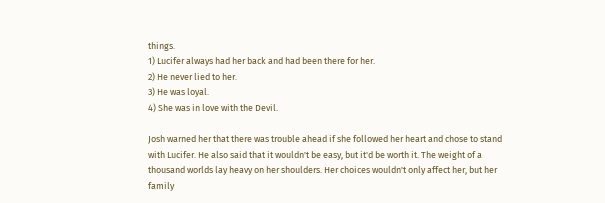things.
1) Lucifer always had her back and had been there for her.
2) He never lied to her.
3) He was loyal.
4) She was in love with the Devil.

Josh warned her that there was trouble ahead if she followed her heart and chose to stand with Lucifer. He also said that it wouldn't be easy, but it'd be worth it. The weight of a thousand worlds lay heavy on her shoulders. Her choices wouldn't only affect her, but her family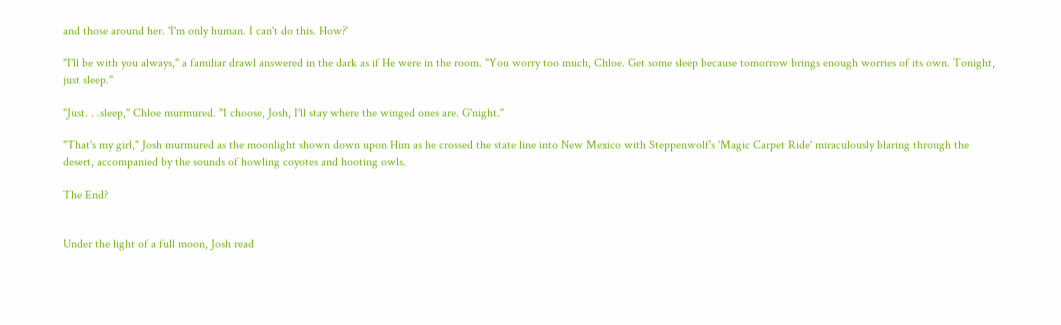and those around her. 'I'm only human. I can't do this. How?'

"I'll be with you always," a familiar drawl answered in the dark as if He were in the room. "You worry too much, Chloe. Get some sleep because tomorrow brings enough worries of its own. Tonight, just sleep."

"Just. . .sleep," Chloe murmured. "I choose, Josh, I'll stay where the winged ones are. G'night."

"That's my girl," Josh murmured as the moonlight shown down upon Him as he crossed the state line into New Mexico with Steppenwolf's 'Magic Carpet Ride' miraculously blaring through the desert, accompanied by the sounds of howling coyotes and hooting owls.

The End?


Under the light of a full moon, Josh read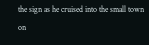the sign as he cruised into the small town on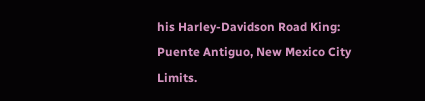his Harley-Davidson Road King: Puente Antiguo, New Mexico City Limits.